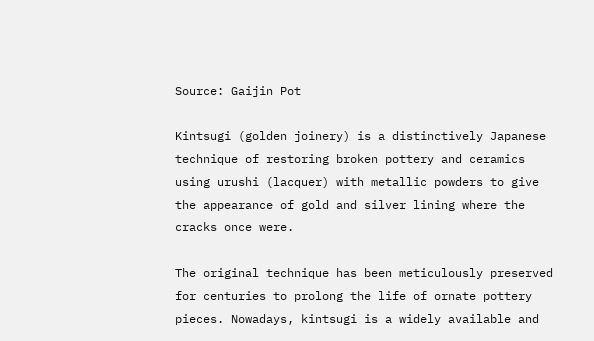Source: Gaijin Pot

Kintsugi (golden joinery) is a distinctively Japanese technique of restoring broken pottery and ceramics using urushi (lacquer) with metallic powders to give the appearance of gold and silver lining where the cracks once were.

The original technique has been meticulously preserved for centuries to prolong the life of ornate pottery pieces. Nowadays, kintsugi is a widely available and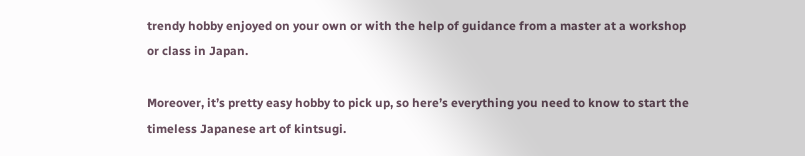trendy hobby enjoyed on your own or with the help of guidance from a master at a workshop or class in Japan.

Moreover, it’s pretty easy hobby to pick up, so here’s everything you need to know to start the timeless Japanese art of kintsugi.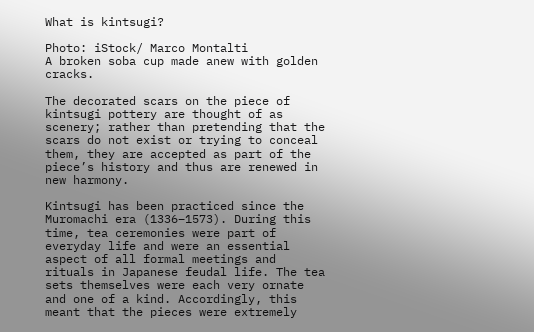What is kintsugi?

Photo: iStock/ Marco Montalti
A broken soba cup made anew with golden cracks.

The decorated scars on the piece of kintsugi pottery are thought of as scenery; rather than pretending that the scars do not exist or trying to conceal them, they are accepted as part of the piece’s history and thus are renewed in new harmony.

Kintsugi has been practiced since the Muromachi era (1336–1573). During this time, tea ceremonies were part of everyday life and were an essential aspect of all formal meetings and rituals in Japanese feudal life. The tea sets themselves were each very ornate and one of a kind. Accordingly, this meant that the pieces were extremely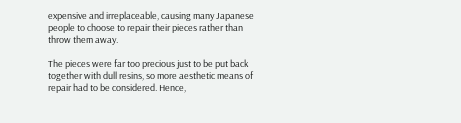expensive and irreplaceable, causing many Japanese people to choose to repair their pieces rather than throw them away.

The pieces were far too precious just to be put back together with dull resins, so more aesthetic means of repair had to be considered. Hence,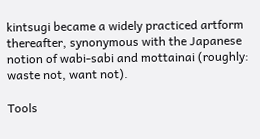kintsugi became a widely practiced artform thereafter, synonymous with the Japanese notion of wabi-sabi and mottainai (roughly: waste not, want not).

Tools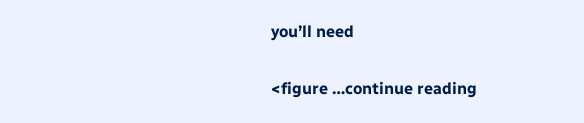you’ll need

<figure …continue reading